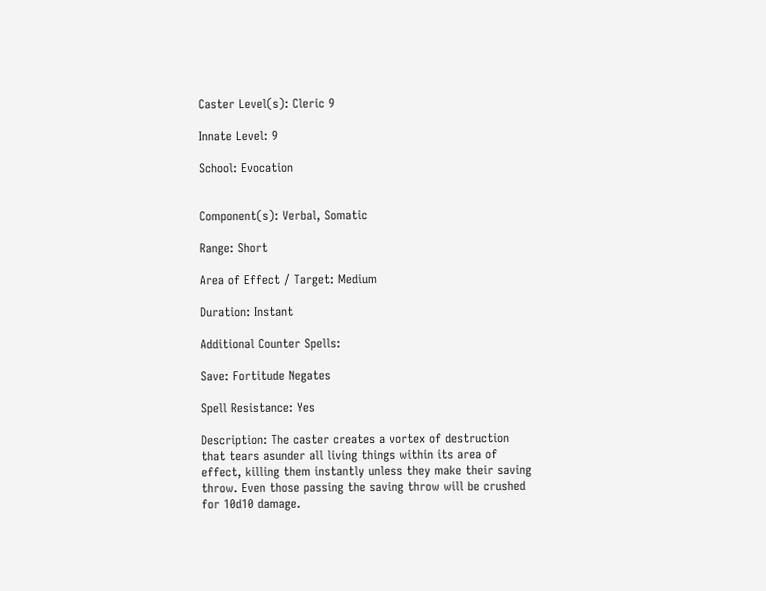Caster Level(s): Cleric 9

Innate Level: 9

School: Evocation


Component(s): Verbal, Somatic

Range: Short

Area of Effect / Target: Medium

Duration: Instant

Additional Counter Spells:

Save: Fortitude Negates

Spell Resistance: Yes

Description: The caster creates a vortex of destruction that tears asunder all living things within its area of effect, killing them instantly unless they make their saving throw. Even those passing the saving throw will be crushed for 10d10 damage.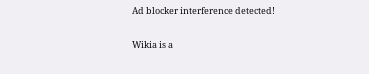Ad blocker interference detected!

Wikia is a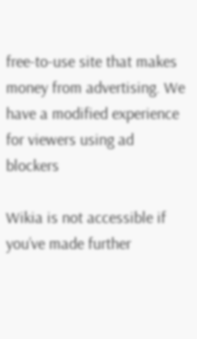free-to-use site that makes money from advertising. We have a modified experience for viewers using ad blockers

Wikia is not accessible if you’ve made further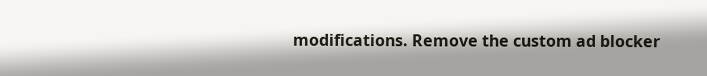modifications. Remove the custom ad blocker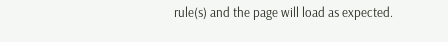rule(s) and the page will load as expected.